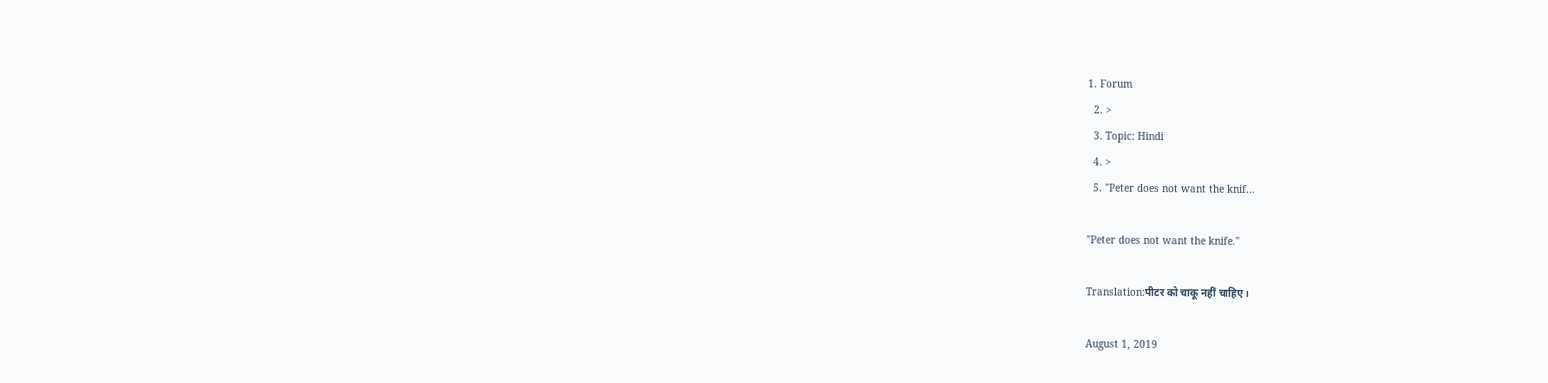1. Forum
  2. >
  3. Topic: Hindi
  4. >
  5. "Peter does not want the knif…

"Peter does not want the knife."

Translation:पीटर को चाकू नहीं चाहिए।

August 1, 2019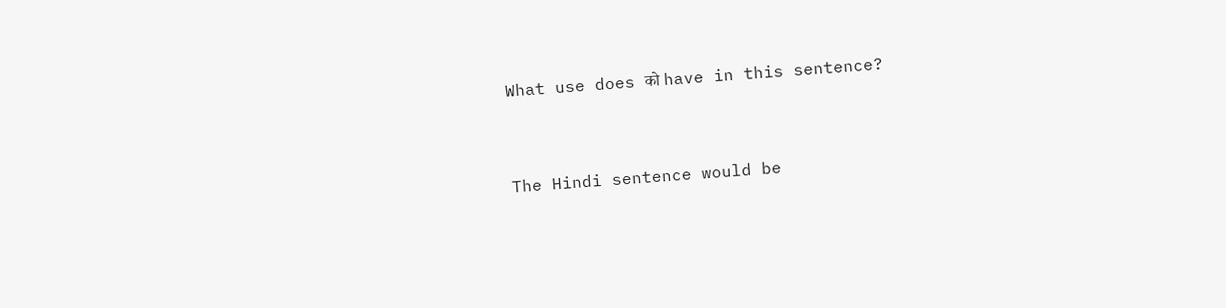What use does को have in this sentence?


The Hindi sentence would be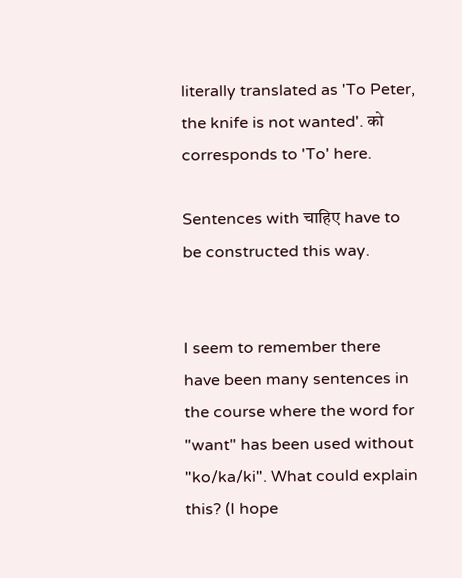literally translated as 'To Peter, the knife is not wanted'. को corresponds to 'To' here.

Sentences with चाहिए have to be constructed this way.


I seem to remember there have been many sentences in the course where the word for "want" has been used without "ko/ka/ki". What could explain this? (I hope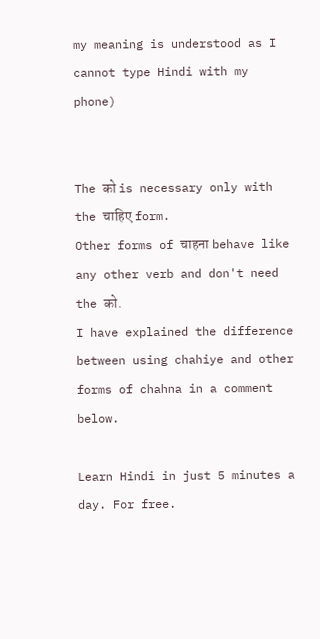my meaning is understood as I cannot type Hindi with my phone)


The को is necessary only with the चाहिए form.
Other forms of चाहना behave like any other verb and don't need the को.
I have explained the difference between using chahiye and other forms of chahna in a comment below.

Learn Hindi in just 5 minutes a day. For free.